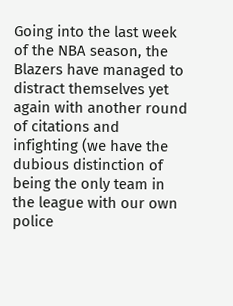Going into the last week of the NBA season, the Blazers have managed to distract themselves yet again with another round of citations and infighting (we have the dubious distinction of being the only team in the league with our own police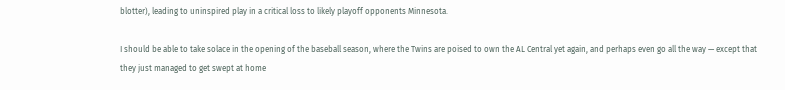blotter), leading to uninspired play in a critical loss to likely playoff opponents Minnesota.

I should be able to take solace in the opening of the baseball season, where the Twins are poised to own the AL Central yet again, and perhaps even go all the way — except that they just managed to get swept at home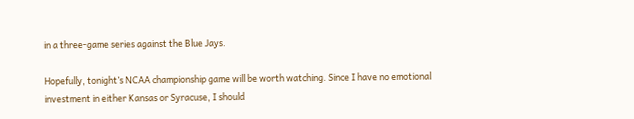in a three-game series against the Blue Jays.

Hopefully, tonight’s NCAA championship game will be worth watching. Since I have no emotional investment in either Kansas or Syracuse, I should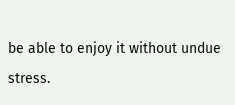be able to enjoy it without undue stress.